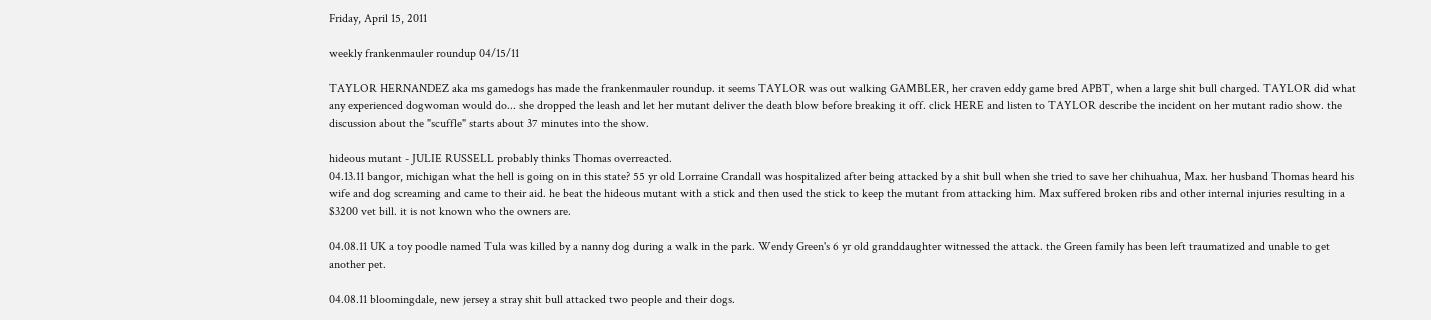Friday, April 15, 2011

weekly frankenmauler roundup 04/15/11

TAYLOR HERNANDEZ aka ms gamedogs has made the frankenmauler roundup. it seems TAYLOR was out walking GAMBLER, her craven eddy game bred APBT, when a large shit bull charged. TAYLOR did what any experienced dogwoman would do... she dropped the leash and let her mutant deliver the death blow before breaking it off. click HERE and listen to TAYLOR describe the incident on her mutant radio show. the discussion about the "scuffle" starts about 37 minutes into the show.

hideous mutant - JULIE RUSSELL probably thinks Thomas overreacted.
04.13.11 bangor, michigan what the hell is going on in this state? 55 yr old Lorraine Crandall was hospitalized after being attacked by a shit bull when she tried to save her chihuahua, Max. her husband Thomas heard his wife and dog screaming and came to their aid. he beat the hideous mutant with a stick and then used the stick to keep the mutant from attacking him. Max suffered broken ribs and other internal injuries resulting in a $3200 vet bill. it is not known who the owners are.

04.08.11 UK a toy poodle named Tula was killed by a nanny dog during a walk in the park. Wendy Green's 6 yr old granddaughter witnessed the attack. the Green family has been left traumatized and unable to get another pet.

04.08.11 bloomingdale, new jersey a stray shit bull attacked two people and their dogs.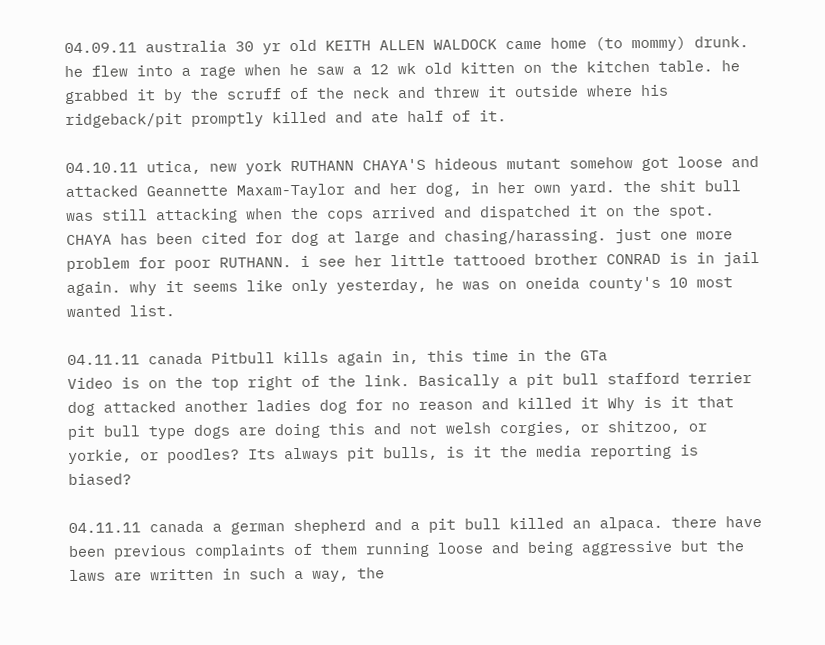04.09.11 australia 30 yr old KEITH ALLEN WALDOCK came home (to mommy) drunk. he flew into a rage when he saw a 12 wk old kitten on the kitchen table. he grabbed it by the scruff of the neck and threw it outside where his ridgeback/pit promptly killed and ate half of it.

04.10.11 utica, new york RUTHANN CHAYA'S hideous mutant somehow got loose and attacked Geannette Maxam-Taylor and her dog, in her own yard. the shit bull was still attacking when the cops arrived and dispatched it on the spot. CHAYA has been cited for dog at large and chasing/harassing. just one more problem for poor RUTHANN. i see her little tattooed brother CONRAD is in jail again. why it seems like only yesterday, he was on oneida county's 10 most wanted list.

04.11.11 canada Pitbull kills again in, this time in the GTa
Video is on the top right of the link. Basically a pit bull stafford terrier dog attacked another ladies dog for no reason and killed it Why is it that pit bull type dogs are doing this and not welsh corgies, or shitzoo, or yorkie, or poodles? Its always pit bulls, is it the media reporting is biased?

04.11.11 canada a german shepherd and a pit bull killed an alpaca. there have been previous complaints of them running loose and being aggressive but the laws are written in such a way, the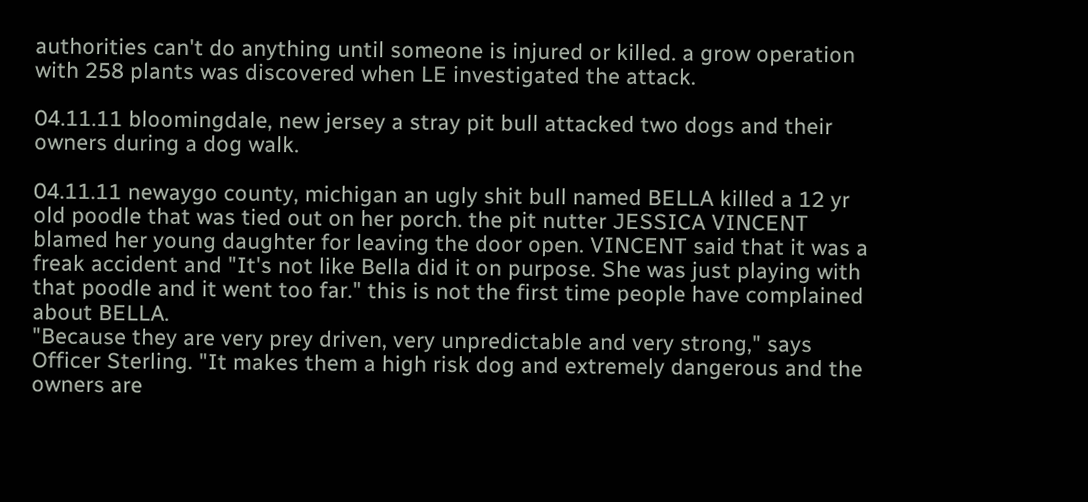authorities can't do anything until someone is injured or killed. a grow operation with 258 plants was discovered when LE investigated the attack.

04.11.11 bloomingdale, new jersey a stray pit bull attacked two dogs and their owners during a dog walk.

04.11.11 newaygo county, michigan an ugly shit bull named BELLA killed a 12 yr old poodle that was tied out on her porch. the pit nutter JESSICA VINCENT blamed her young daughter for leaving the door open. VINCENT said that it was a freak accident and "It's not like Bella did it on purpose. She was just playing with that poodle and it went too far." this is not the first time people have complained about BELLA.
"Because they are very prey driven, very unpredictable and very strong," says Officer Sterling. "It makes them a high risk dog and extremely dangerous and the owners are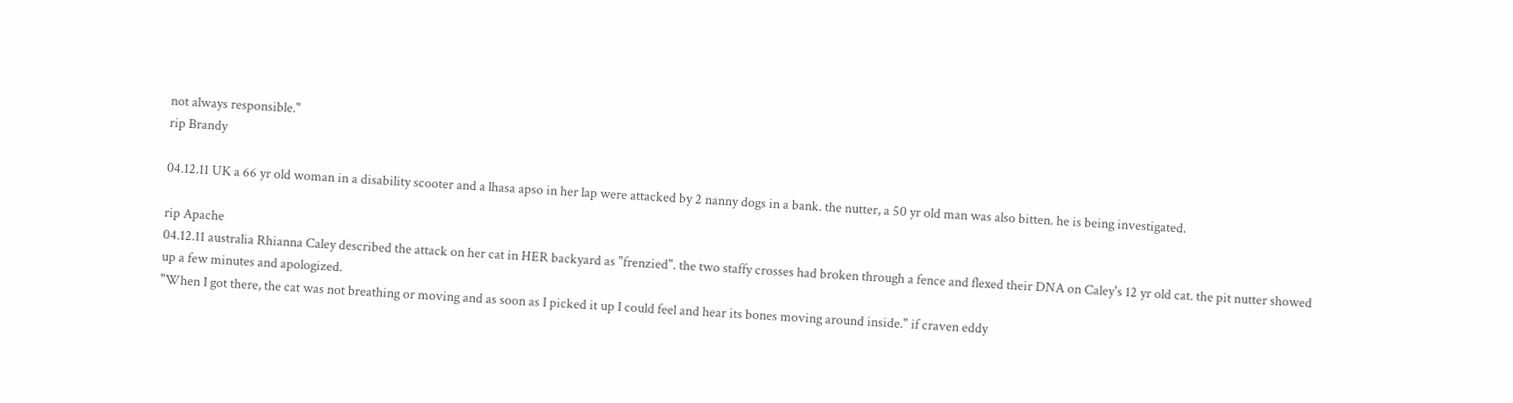not always responsible."
rip Brandy

04.12.11 UK a 66 yr old woman in a disability scooter and a lhasa apso in her lap were attacked by 2 nanny dogs in a bank. the nutter, a 50 yr old man was also bitten. he is being investigated.

rip Apache
04.12.11 australia Rhianna Caley described the attack on her cat in HER backyard as "frenzied". the two staffy crosses had broken through a fence and flexed their DNA on Caley's 12 yr old cat. the pit nutter showed up a few minutes and apologized.
"When I got there, the cat was not breathing or moving and as soon as I picked it up I could feel and hear its bones moving around inside." if craven eddy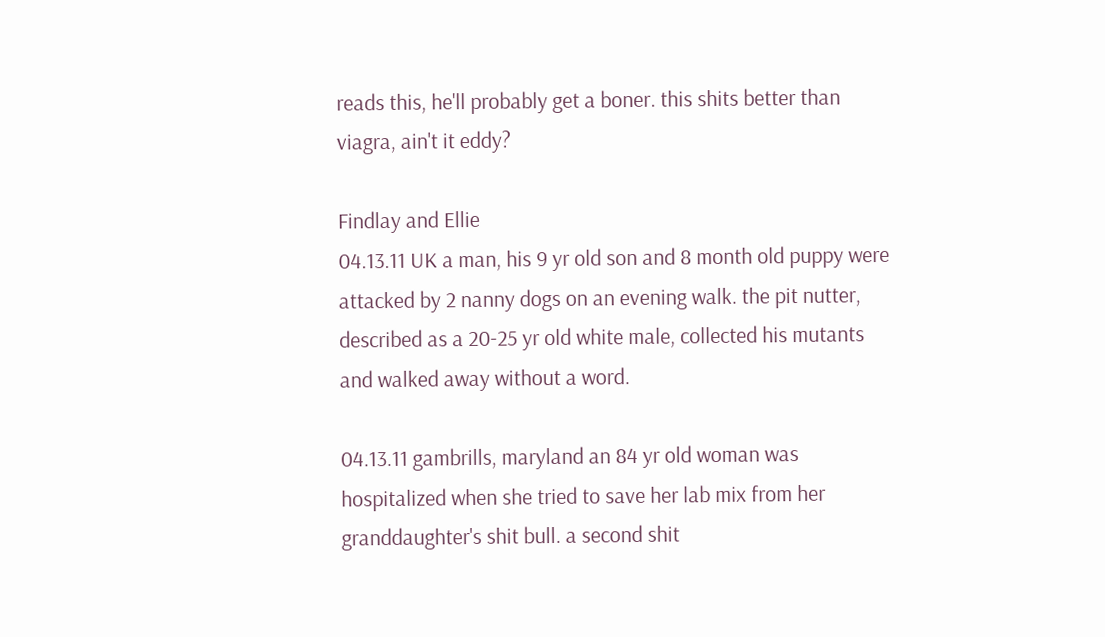reads this, he'll probably get a boner. this shits better than viagra, ain't it eddy?

Findlay and Ellie
04.13.11 UK a man, his 9 yr old son and 8 month old puppy were attacked by 2 nanny dogs on an evening walk. the pit nutter, described as a 20-25 yr old white male, collected his mutants and walked away without a word.

04.13.11 gambrills, maryland an 84 yr old woman was hospitalized when she tried to save her lab mix from her granddaughter's shit bull. a second shit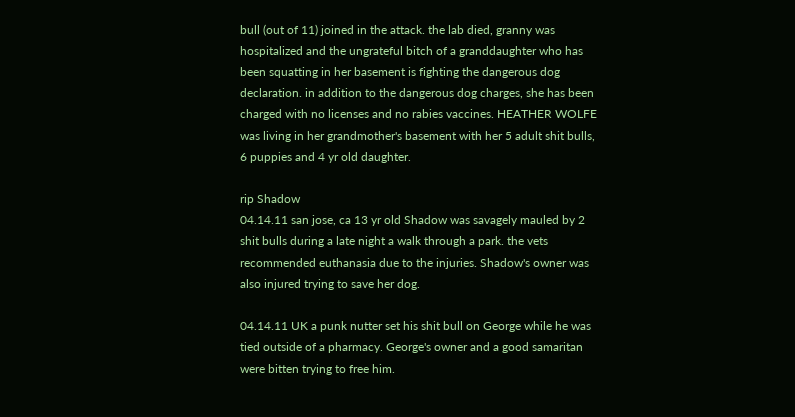bull (out of 11) joined in the attack. the lab died, granny was hospitalized and the ungrateful bitch of a granddaughter who has been squatting in her basement is fighting the dangerous dog declaration. in addition to the dangerous dog charges, she has been charged with no licenses and no rabies vaccines. HEATHER WOLFE was living in her grandmother's basement with her 5 adult shit bulls, 6 puppies and 4 yr old daughter.

rip Shadow
04.14.11 san jose, ca 13 yr old Shadow was savagely mauled by 2 shit bulls during a late night a walk through a park. the vets recommended euthanasia due to the injuries. Shadow's owner was also injured trying to save her dog.

04.14.11 UK a punk nutter set his shit bull on George while he was tied outside of a pharmacy. George's owner and a good samaritan were bitten trying to free him.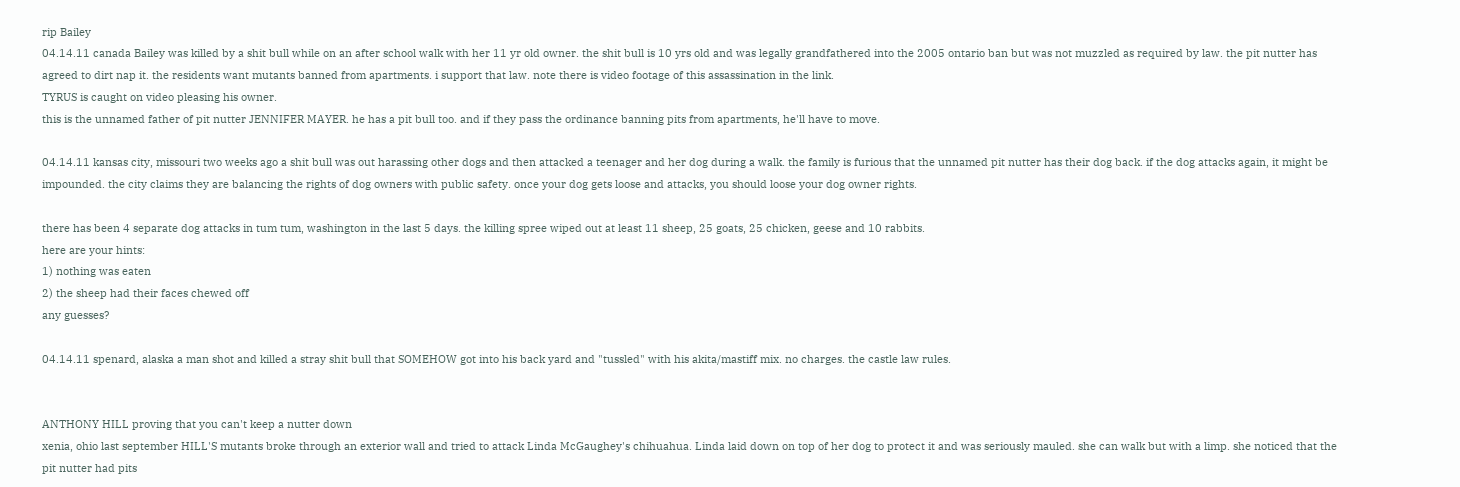rip Bailey
04.14.11 canada Bailey was killed by a shit bull while on an after school walk with her 11 yr old owner. the shit bull is 10 yrs old and was legally grandfathered into the 2005 ontario ban but was not muzzled as required by law. the pit nutter has agreed to dirt nap it. the residents want mutants banned from apartments. i support that law. note there is video footage of this assassination in the link.
TYRUS is caught on video pleasing his owner.
this is the unnamed father of pit nutter JENNIFER MAYER. he has a pit bull too. and if they pass the ordinance banning pits from apartments, he'll have to move.

04.14.11 kansas city, missouri two weeks ago a shit bull was out harassing other dogs and then attacked a teenager and her dog during a walk. the family is furious that the unnamed pit nutter has their dog back. if the dog attacks again, it might be impounded. the city claims they are balancing the rights of dog owners with public safety. once your dog gets loose and attacks, you should loose your dog owner rights.

there has been 4 separate dog attacks in tum tum, washington in the last 5 days. the killing spree wiped out at least 11 sheep, 25 goats, 25 chicken, geese and 10 rabbits.
here are your hints:
1) nothing was eaten
2) the sheep had their faces chewed off
any guesses?

04.14.11 spenard, alaska a man shot and killed a stray shit bull that SOMEHOW got into his back yard and "tussled" with his akita/mastiff mix. no charges. the castle law rules.


ANTHONY HILL proving that you can't keep a nutter down
xenia, ohio last september HILL'S mutants broke through an exterior wall and tried to attack Linda McGaughey's chihuahua. Linda laid down on top of her dog to protect it and was seriously mauled. she can walk but with a limp. she noticed that the pit nutter had pits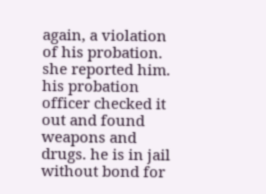again, a violation of his probation. she reported him. his probation officer checked it out and found weapons and drugs. he is in jail without bond for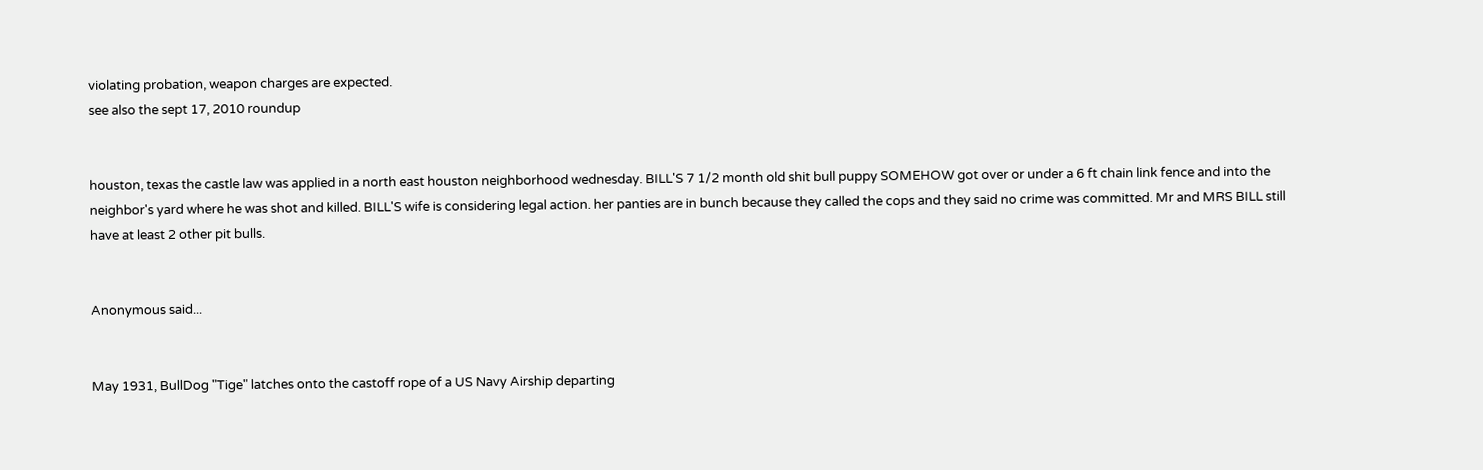violating probation, weapon charges are expected.
see also the sept 17, 2010 roundup


houston, texas the castle law was applied in a north east houston neighborhood wednesday. BILL'S 7 1/2 month old shit bull puppy SOMEHOW got over or under a 6 ft chain link fence and into the neighbor's yard where he was shot and killed. BILL'S wife is considering legal action. her panties are in bunch because they called the cops and they said no crime was committed. Mr and MRS BILL still have at least 2 other pit bulls.


Anonymous said...


May 1931, BullDog "Tige" latches onto the castoff rope of a US Navy Airship departing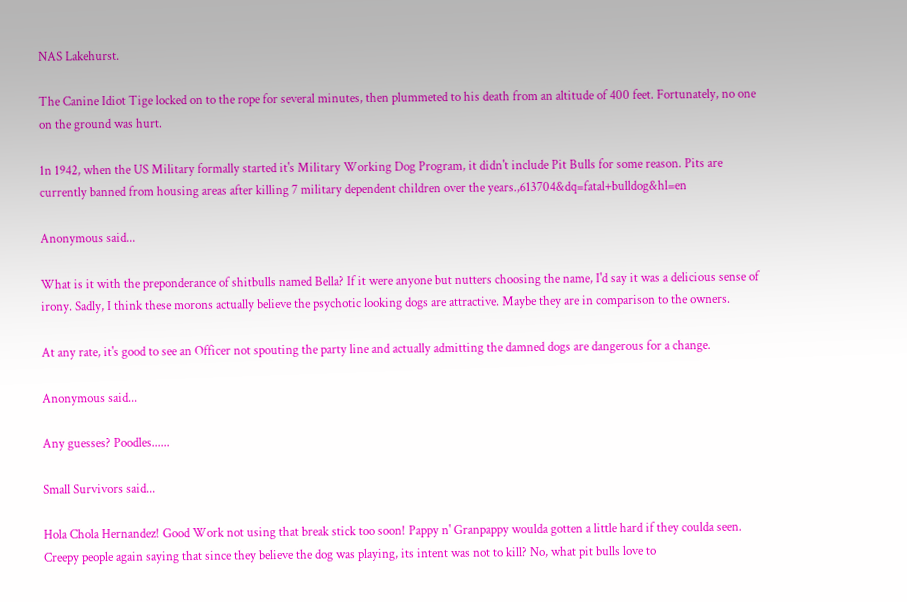NAS Lakehurst.

The Canine Idiot Tige locked on to the rope for several minutes, then plummeted to his death from an altitude of 400 feet. Fortunately, no one on the ground was hurt.

1n 1942, when the US Military formally started it's Military Working Dog Program, it didn't include Pit Bulls for some reason. Pits are currently banned from housing areas after killing 7 military dependent children over the years.,613704&dq=fatal+bulldog&hl=en

Anonymous said...

What is it with the preponderance of shitbulls named Bella? If it were anyone but nutters choosing the name, I'd say it was a delicious sense of irony. Sadly, I think these morons actually believe the psychotic looking dogs are attractive. Maybe they are in comparison to the owners.

At any rate, it's good to see an Officer not spouting the party line and actually admitting the damned dogs are dangerous for a change.

Anonymous said...

Any guesses? Poodles......

Small Survivors said...

Hola Chola Hernandez! Good Work not using that break stick too soon! Pappy n' Granpappy woulda gotten a little hard if they coulda seen.
Creepy people again saying that since they believe the dog was playing, its intent was not to kill? No, what pit bulls love to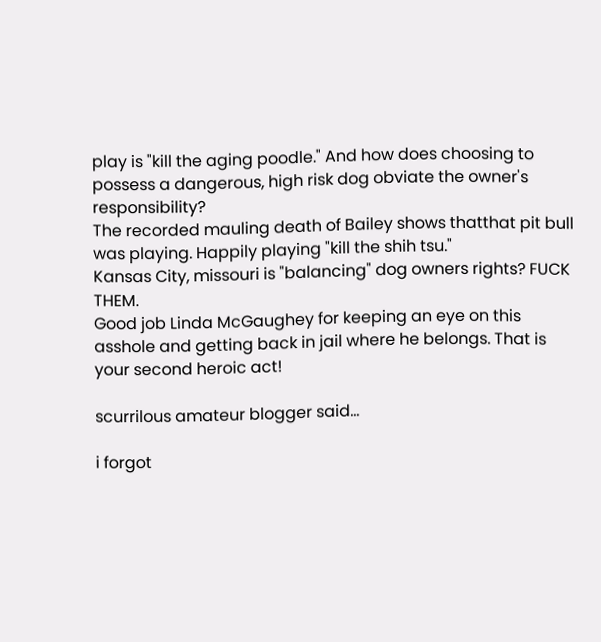play is "kill the aging poodle." And how does choosing to possess a dangerous, high risk dog obviate the owner's responsibility?
The recorded mauling death of Bailey shows thatthat pit bull was playing. Happily playing "kill the shih tsu."
Kansas City, missouri is "balancing" dog owners rights? FUCK THEM.
Good job Linda McGaughey for keeping an eye on this asshole and getting back in jail where he belongs. That is your second heroic act!

scurrilous amateur blogger said...

i forgot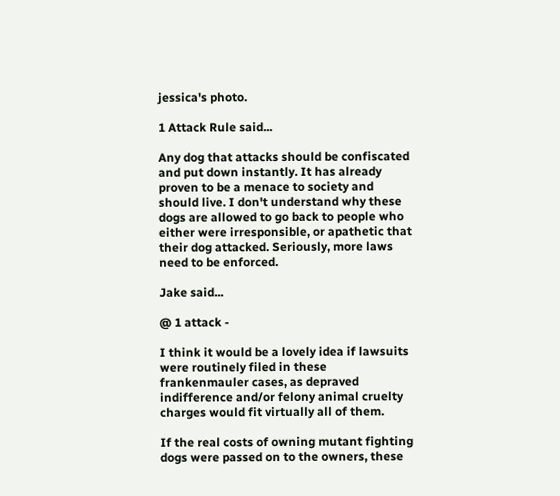jessica's photo.

1 Attack Rule said...

Any dog that attacks should be confiscated and put down instantly. It has already proven to be a menace to society and should live. I don't understand why these dogs are allowed to go back to people who either were irresponsible, or apathetic that their dog attacked. Seriously, more laws need to be enforced.

Jake said...

@ 1 attack -

I think it would be a lovely idea if lawsuits were routinely filed in these frankenmauler cases, as depraved indifference and/or felony animal cruelty charges would fit virtually all of them.

If the real costs of owning mutant fighting dogs were passed on to the owners, these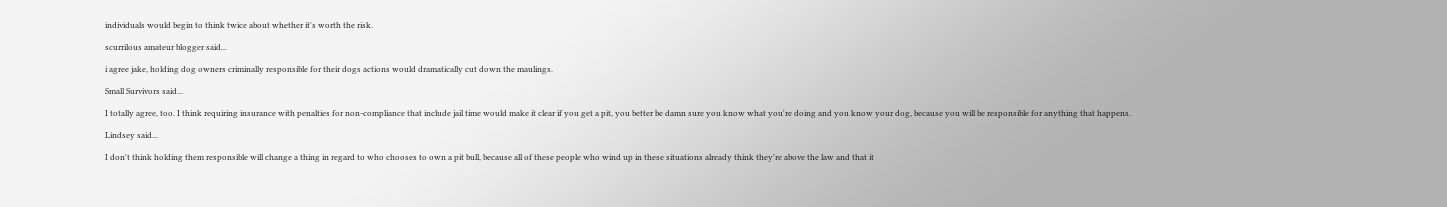individuals would begin to think twice about whether it's worth the risk.

scurrilous amateur blogger said...

i agree jake, holding dog owners criminally responsible for their dogs actions would dramatically cut down the maulings.

Small Survivors said...

I totally agree, too. I think requiring insurance with penalties for non-compliance that include jail time would make it clear if you get a pit, you better be damn sure you know what you're doing and you know your dog, because you will be responsible for anything that happens.

Lindsey said...

I don't think holding them responsible will change a thing in regard to who chooses to own a pit bull, because all of these people who wind up in these situations already think they're above the law and that it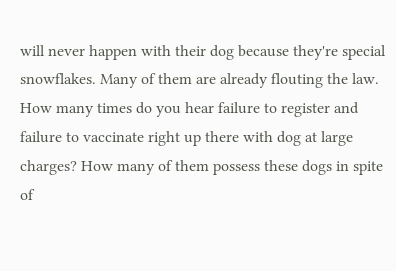will never happen with their dog because they're special snowflakes. Many of them are already flouting the law. How many times do you hear failure to register and failure to vaccinate right up there with dog at large charges? How many of them possess these dogs in spite of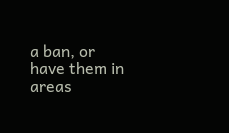a ban, or have them in areas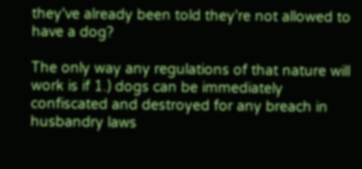they've already been told they're not allowed to have a dog?

The only way any regulations of that nature will work is if 1.) dogs can be immediately confiscated and destroyed for any breach in husbandry laws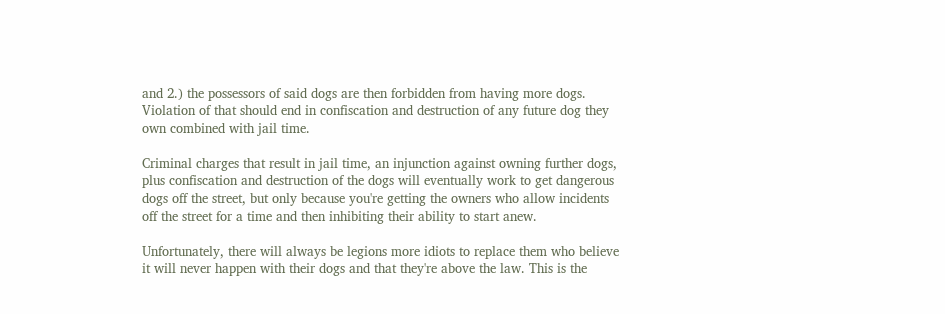and 2.) the possessors of said dogs are then forbidden from having more dogs. Violation of that should end in confiscation and destruction of any future dog they own combined with jail time.

Criminal charges that result in jail time, an injunction against owning further dogs, plus confiscation and destruction of the dogs will eventually work to get dangerous dogs off the street, but only because you're getting the owners who allow incidents off the street for a time and then inhibiting their ability to start anew.

Unfortunately, there will always be legions more idiots to replace them who believe it will never happen with their dogs and that they're above the law. This is the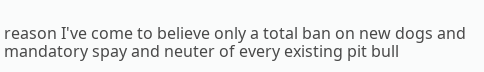reason I've come to believe only a total ban on new dogs and mandatory spay and neuter of every existing pit bull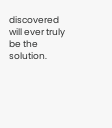discovered will ever truly be the solution.